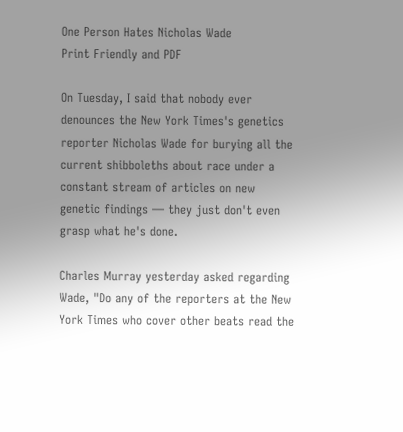One Person Hates Nicholas Wade
Print Friendly and PDF

On Tuesday, I said that nobody ever denounces the New York Times's genetics reporter Nicholas Wade for burying all the current shibboleths about race under a constant stream of articles on new genetic findings — they just don't even grasp what he's done.

Charles Murray yesterday asked regarding Wade, "Do any of the reporters at the New York Times who cover other beats read the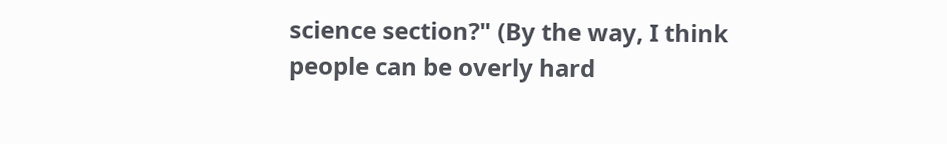science section?" (By the way, I think people can be overly hard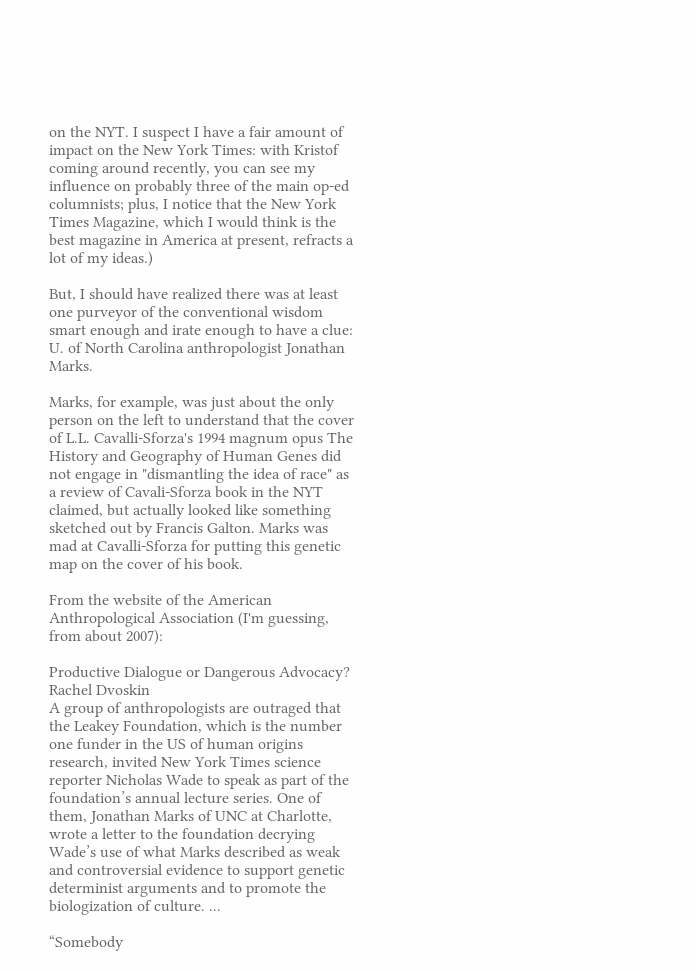on the NYT. I suspect I have a fair amount of impact on the New York Times: with Kristof coming around recently, you can see my influence on probably three of the main op-ed columnists; plus, I notice that the New York Times Magazine, which I would think is the best magazine in America at present, refracts a lot of my ideas.)

But, I should have realized there was at least one purveyor of the conventional wisdom smart enough and irate enough to have a clue: U. of North Carolina anthropologist Jonathan Marks.

Marks, for example, was just about the only person on the left to understand that the cover of L.L. Cavalli-Sforza's 1994 magnum opus The History and Geography of Human Genes did not engage in "dismantling the idea of race" as a review of Cavali-Sforza book in the NYT claimed, but actually looked like something sketched out by Francis Galton. Marks was mad at Cavalli-Sforza for putting this genetic map on the cover of his book.

From the website of the American Anthropological Association (I'm guessing, from about 2007):

Productive Dialogue or Dangerous Advocacy?
Rachel Dvoskin
A group of anthropologists are outraged that the Leakey Foundation, which is the number one funder in the US of human origins research, invited New York Times science reporter Nicholas Wade to speak as part of the foundation’s annual lecture series. One of them, Jonathan Marks of UNC at Charlotte, wrote a letter to the foundation decrying Wade’s use of what Marks described as weak and controversial evidence to support genetic determinist arguments and to promote the biologization of culture. ...

“Somebody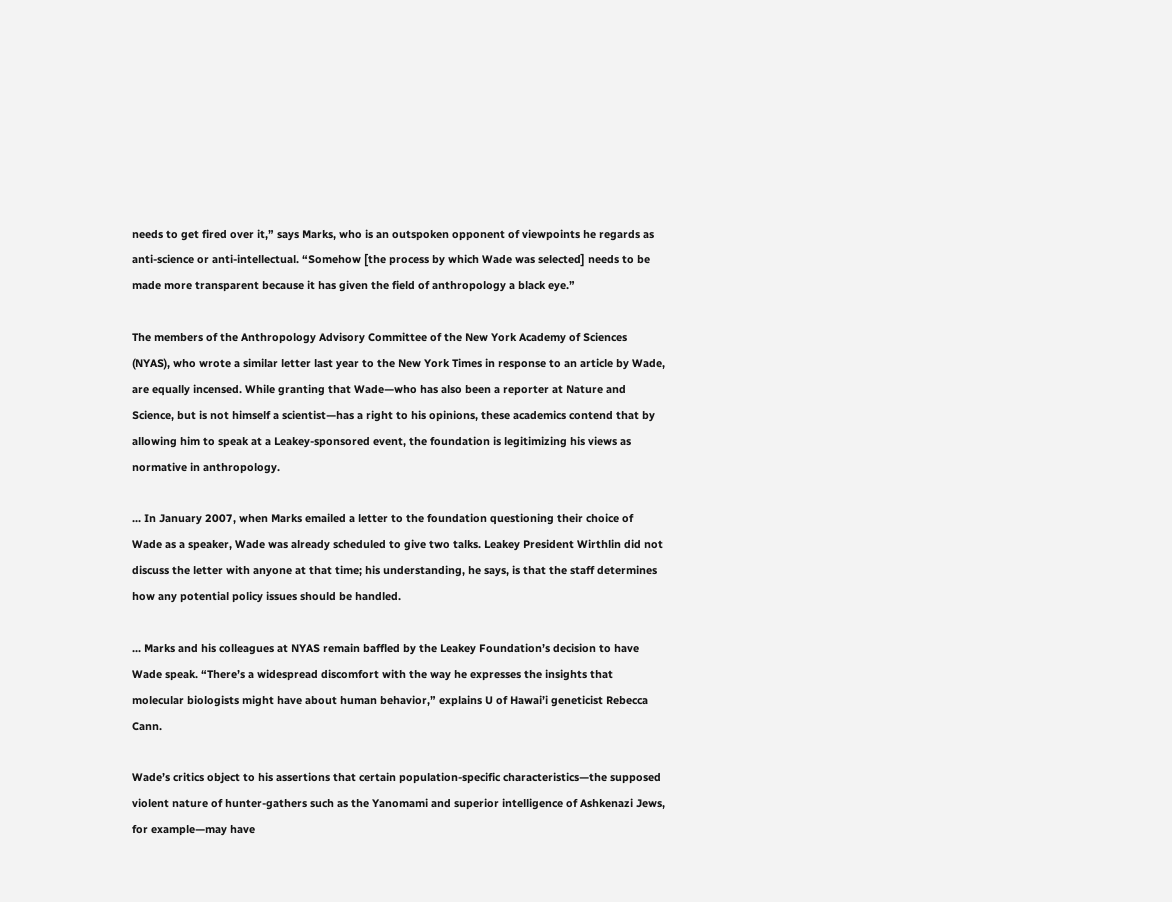needs to get fired over it,” says Marks, who is an outspoken opponent of viewpoints he regards as anti-science or anti-intellectual. “Somehow [the process by which Wade was selected] needs to be made more transparent because it has given the field of anthropology a black eye.”

The members of the Anthropology Advisory Committee of the New York Academy of Sciences (NYAS), who wrote a similar letter last year to the New York Times in response to an article by Wade, are equally incensed. While granting that Wade—who has also been a reporter at Nature and Science, but is not himself a scientist—has a right to his opinions, these academics contend that by allowing him to speak at a Leakey-sponsored event, the foundation is legitimizing his views as normative in anthropology.

... In January 2007, when Marks emailed a letter to the foundation questioning their choice of Wade as a speaker, Wade was already scheduled to give two talks. Leakey President Wirthlin did not discuss the letter with anyone at that time; his understanding, he says, is that the staff determines how any potential policy issues should be handled.

... Marks and his colleagues at NYAS remain baffled by the Leakey Foundation’s decision to have Wade speak. “There’s a widespread discomfort with the way he expresses the insights that molecular biologists might have about human behavior,” explains U of Hawai’i geneticist Rebecca Cann.

Wade’s critics object to his assertions that certain population-specific characteristics—the supposed violent nature of hunter-gathers such as the Yanomami and superior intelligence of Ashkenazi Jews, for example—may have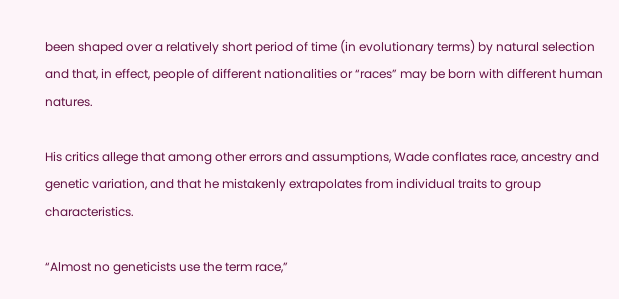been shaped over a relatively short period of time (in evolutionary terms) by natural selection and that, in effect, people of different nationalities or “races” may be born with different human natures.

His critics allege that among other errors and assumptions, Wade conflates race, ancestry and genetic variation, and that he mistakenly extrapolates from individual traits to group characteristics.

“Almost no geneticists use the term race,”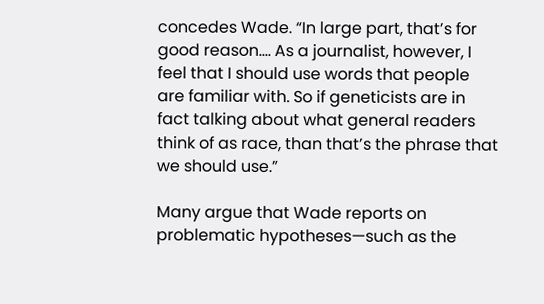concedes Wade. “In large part, that’s for good reason.… As a journalist, however, I feel that I should use words that people are familiar with. So if geneticists are in fact talking about what general readers think of as race, than that’s the phrase that we should use.”

Many argue that Wade reports on problematic hypotheses—such as the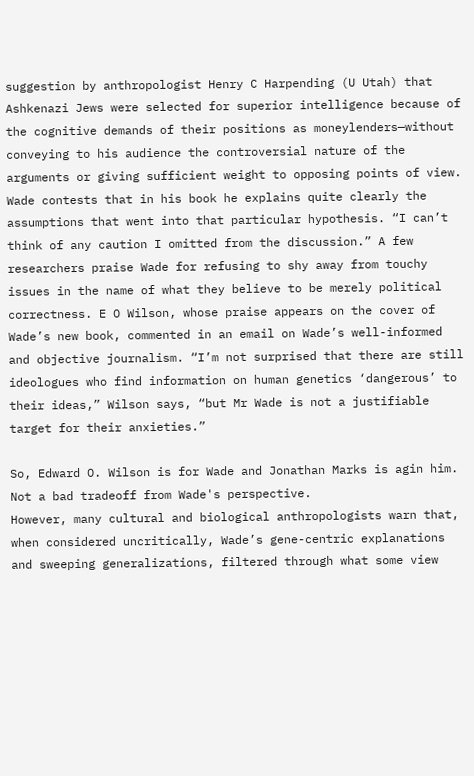suggestion by anthropologist Henry C Harpending (U Utah) that Ashkenazi Jews were selected for superior intelligence because of the cognitive demands of their positions as moneylenders—without conveying to his audience the controversial nature of the arguments or giving sufficient weight to opposing points of view. Wade contests that in his book he explains quite clearly the assumptions that went into that particular hypothesis. “I can’t think of any caution I omitted from the discussion.” A few researchers praise Wade for refusing to shy away from touchy issues in the name of what they believe to be merely political correctness. E O Wilson, whose praise appears on the cover of Wade’s new book, commented in an email on Wade’s well-informed and objective journalism. “I’m not surprised that there are still ideologues who find information on human genetics ‘dangerous’ to their ideas,” Wilson says, “but Mr Wade is not a justifiable target for their anxieties.”

So, Edward O. Wilson is for Wade and Jonathan Marks is agin him. Not a bad tradeoff from Wade's perspective.
However, many cultural and biological anthropologists warn that, when considered uncritically, Wade’s gene-centric explanations and sweeping generalizations, filtered through what some view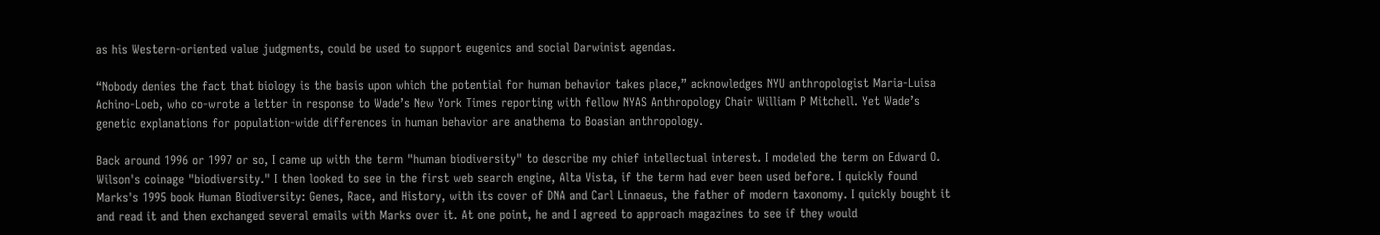as his Western-oriented value judgments, could be used to support eugenics and social Darwinist agendas.

“Nobody denies the fact that biology is the basis upon which the potential for human behavior takes place,” acknowledges NYU anthropologist Maria-Luisa Achino-Loeb, who co-wrote a letter in response to Wade’s New York Times reporting with fellow NYAS Anthropology Chair William P Mitchell. Yet Wade’s genetic explanations for population-wide differences in human behavior are anathema to Boasian anthropology.

Back around 1996 or 1997 or so, I came up with the term "human biodiversity" to describe my chief intellectual interest. I modeled the term on Edward O. Wilson's coinage "biodiversity." I then looked to see in the first web search engine, Alta Vista, if the term had ever been used before. I quickly found Marks's 1995 book Human Biodiversity: Genes, Race, and History, with its cover of DNA and Carl Linnaeus, the father of modern taxonomy. I quickly bought it and read it and then exchanged several emails with Marks over it. At one point, he and I agreed to approach magazines to see if they would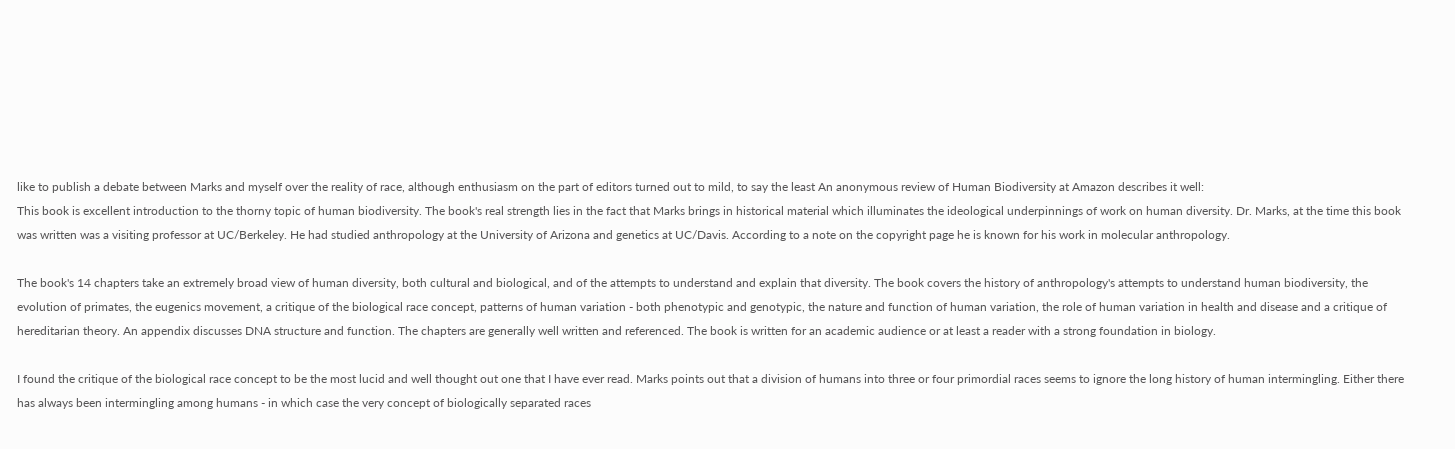like to publish a debate between Marks and myself over the reality of race, although enthusiasm on the part of editors turned out to mild, to say the least An anonymous review of Human Biodiversity at Amazon describes it well:
This book is excellent introduction to the thorny topic of human biodiversity. The book's real strength lies in the fact that Marks brings in historical material which illuminates the ideological underpinnings of work on human diversity. Dr. Marks, at the time this book was written was a visiting professor at UC/Berkeley. He had studied anthropology at the University of Arizona and genetics at UC/Davis. According to a note on the copyright page he is known for his work in molecular anthropology.

The book's 14 chapters take an extremely broad view of human diversity, both cultural and biological, and of the attempts to understand and explain that diversity. The book covers the history of anthropology's attempts to understand human biodiversity, the evolution of primates, the eugenics movement, a critique of the biological race concept, patterns of human variation - both phenotypic and genotypic, the nature and function of human variation, the role of human variation in health and disease and a critique of hereditarian theory. An appendix discusses DNA structure and function. The chapters are generally well written and referenced. The book is written for an academic audience or at least a reader with a strong foundation in biology.

I found the critique of the biological race concept to be the most lucid and well thought out one that I have ever read. Marks points out that a division of humans into three or four primordial races seems to ignore the long history of human intermingling. Either there has always been intermingling among humans - in which case the very concept of biologically separated races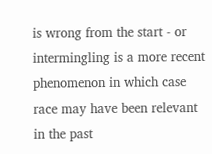is wrong from the start - or intermingling is a more recent phenomenon in which case race may have been relevant in the past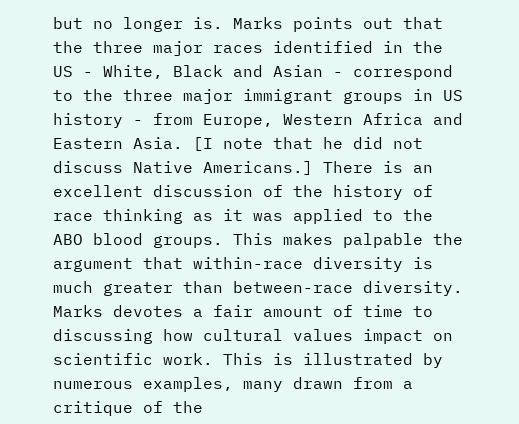but no longer is. Marks points out that the three major races identified in the US - White, Black and Asian - correspond to the three major immigrant groups in US history - from Europe, Western Africa and Eastern Asia. [I note that he did not discuss Native Americans.] There is an excellent discussion of the history of race thinking as it was applied to the ABO blood groups. This makes palpable the argument that within-race diversity is much greater than between-race diversity. Marks devotes a fair amount of time to discussing how cultural values impact on scientific work. This is illustrated by numerous examples, many drawn from a critique of the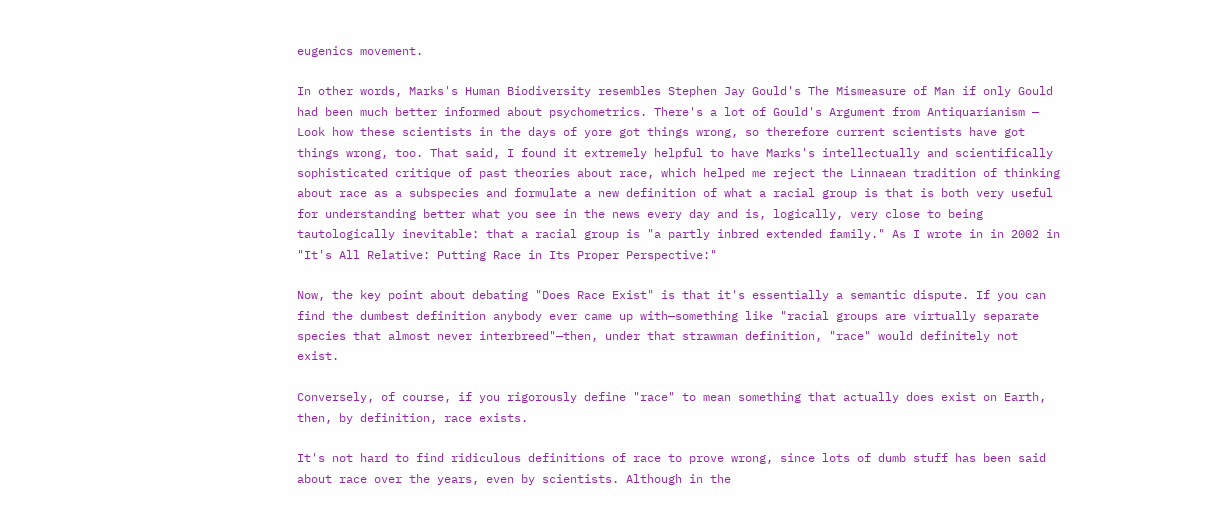eugenics movement.

In other words, Marks's Human Biodiversity resembles Stephen Jay Gould's The Mismeasure of Man if only Gould had been much better informed about psychometrics. There's a lot of Gould's Argument from Antiquarianism — Look how these scientists in the days of yore got things wrong, so therefore current scientists have got things wrong, too. That said, I found it extremely helpful to have Marks's intellectually and scientifically sophisticated critique of past theories about race, which helped me reject the Linnaean tradition of thinking about race as a subspecies and formulate a new definition of what a racial group is that is both very useful for understanding better what you see in the news every day and is, logically, very close to being tautologically inevitable: that a racial group is "a partly inbred extended family." As I wrote in in 2002 in "It's All Relative: Putting Race in Its Proper Perspective:"

Now, the key point about debating "Does Race Exist" is that it's essentially a semantic dispute. If you can find the dumbest definition anybody ever came up with—something like "racial groups are virtually separate species that almost never interbreed"—then, under that strawman definition, "race" would definitely not exist.

Conversely, of course, if you rigorously define "race" to mean something that actually does exist on Earth, then, by definition, race exists.

It's not hard to find ridiculous definitions of race to prove wrong, since lots of dumb stuff has been said about race over the years, even by scientists. Although in the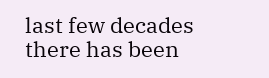last few decades there has been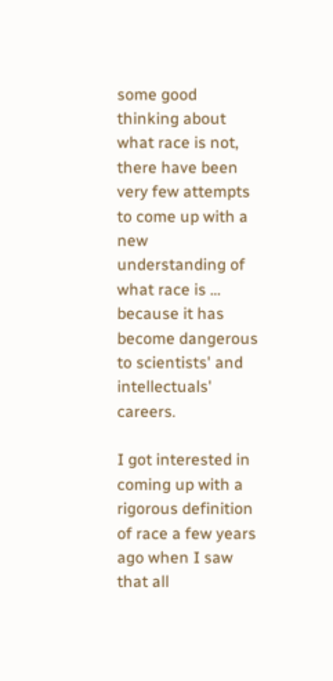some good thinking about what race is not, there have been very few attempts to come up with a new understanding of what race is … because it has become dangerous to scientists' and intellectuals' careers.

I got interested in coming up with a rigorous definition of race a few years ago when I saw that all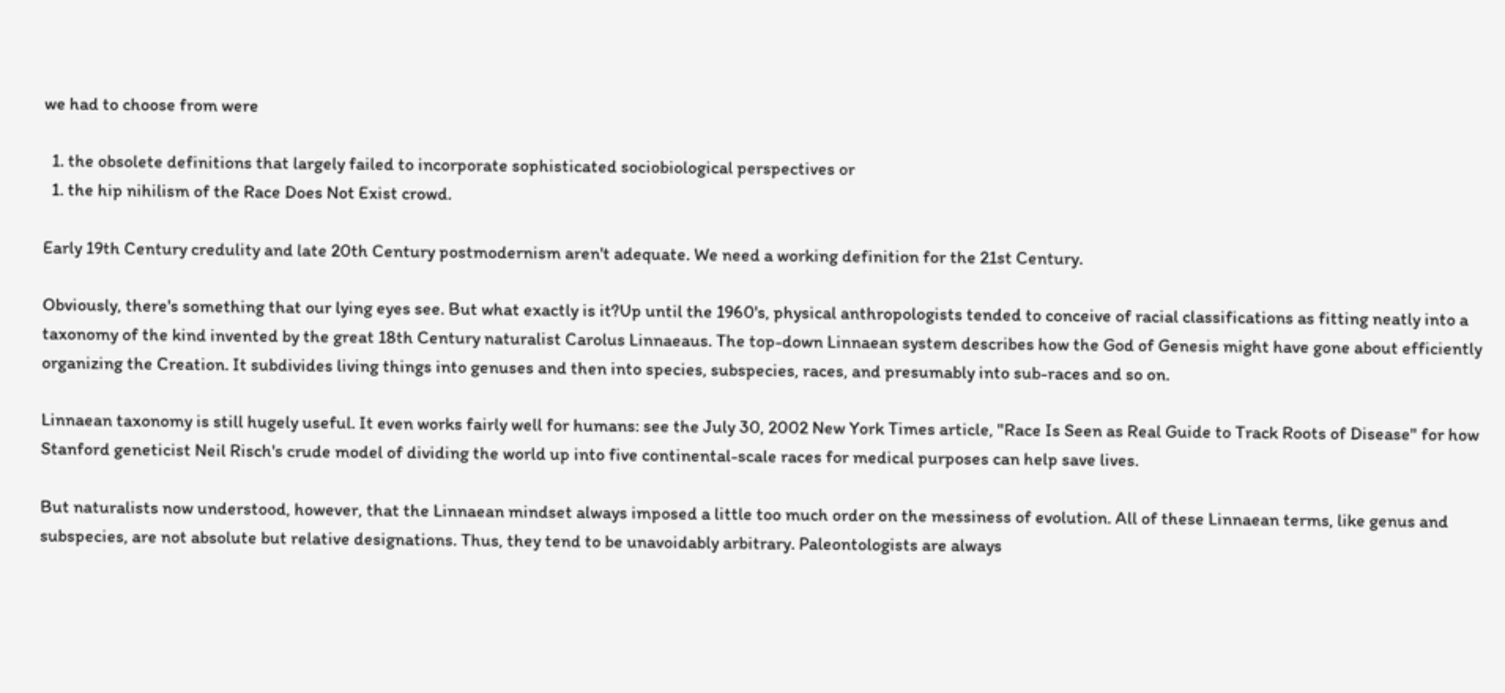we had to choose from were

  1. the obsolete definitions that largely failed to incorporate sophisticated sociobiological perspectives or
  1. the hip nihilism of the Race Does Not Exist crowd.

Early 19th Century credulity and late 20th Century postmodernism aren't adequate. We need a working definition for the 21st Century.

Obviously, there's something that our lying eyes see. But what exactly is it?Up until the 1960's, physical anthropologists tended to conceive of racial classifications as fitting neatly into a taxonomy of the kind invented by the great 18th Century naturalist Carolus Linnaeaus. The top-down Linnaean system describes how the God of Genesis might have gone about efficiently organizing the Creation. It subdivides living things into genuses and then into species, subspecies, races, and presumably into sub-races and so on.

Linnaean taxonomy is still hugely useful. It even works fairly well for humans: see the July 30, 2002 New York Times article, "Race Is Seen as Real Guide to Track Roots of Disease" for how Stanford geneticist Neil Risch's crude model of dividing the world up into five continental-scale races for medical purposes can help save lives.

But naturalists now understood, however, that the Linnaean mindset always imposed a little too much order on the messiness of evolution. All of these Linnaean terms, like genus and subspecies, are not absolute but relative designations. Thus, they tend to be unavoidably arbitrary. Paleontologists are always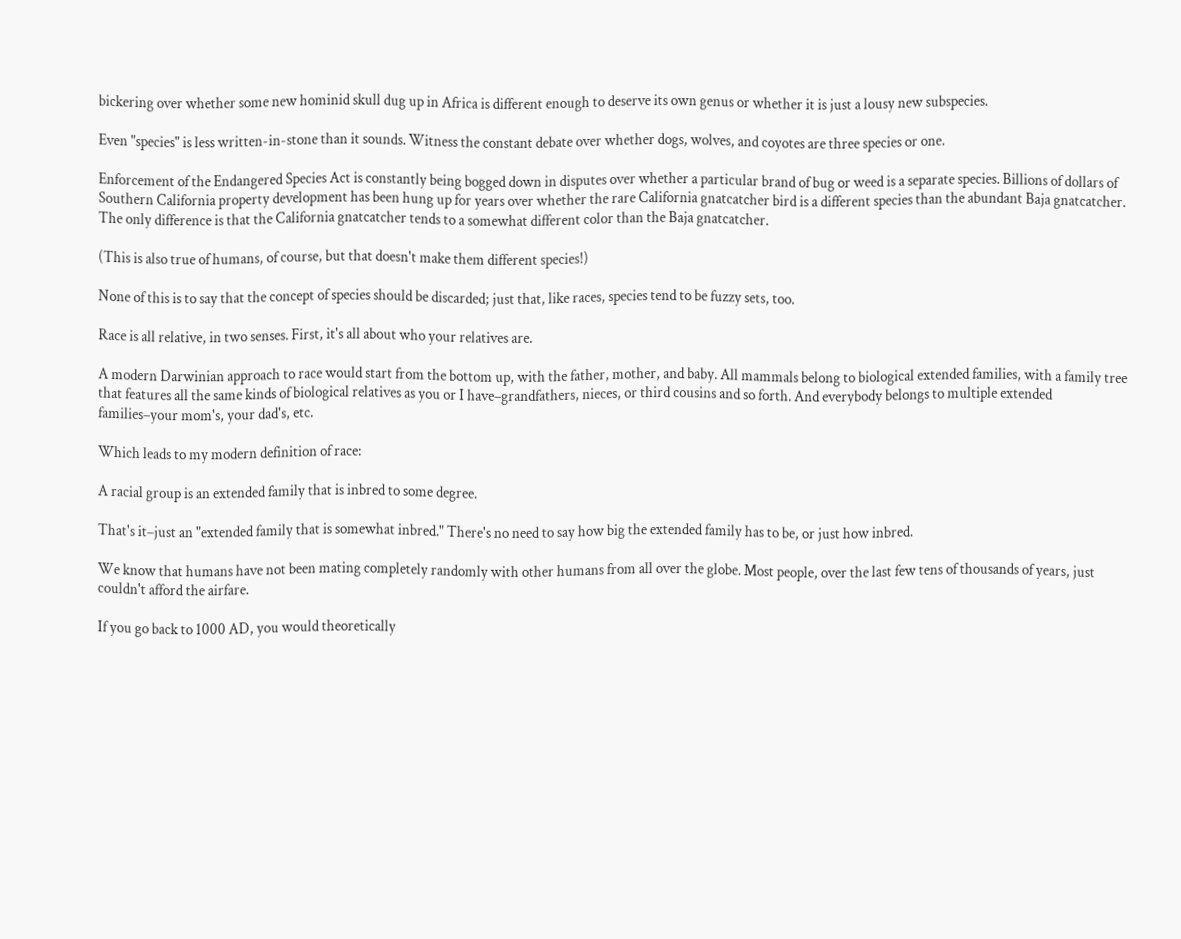bickering over whether some new hominid skull dug up in Africa is different enough to deserve its own genus or whether it is just a lousy new subspecies.

Even "species" is less written-in-stone than it sounds. Witness the constant debate over whether dogs, wolves, and coyotes are three species or one.

Enforcement of the Endangered Species Act is constantly being bogged down in disputes over whether a particular brand of bug or weed is a separate species. Billions of dollars of Southern California property development has been hung up for years over whether the rare California gnatcatcher bird is a different species than the abundant Baja gnatcatcher. The only difference is that the California gnatcatcher tends to a somewhat different color than the Baja gnatcatcher.

(This is also true of humans, of course, but that doesn't make them different species!)

None of this is to say that the concept of species should be discarded; just that, like races, species tend to be fuzzy sets, too.

Race is all relative, in two senses. First, it's all about who your relatives are.

A modern Darwinian approach to race would start from the bottom up, with the father, mother, and baby. All mammals belong to biological extended families, with a family tree that features all the same kinds of biological relatives as you or I have–grandfathers, nieces, or third cousins and so forth. And everybody belongs to multiple extended families–your mom's, your dad's, etc.

Which leads to my modern definition of race:

A racial group is an extended family that is inbred to some degree.

That's it–just an "extended family that is somewhat inbred." There's no need to say how big the extended family has to be, or just how inbred.

We know that humans have not been mating completely randomly with other humans from all over the globe. Most people, over the last few tens of thousands of years, just couldn't afford the airfare.

If you go back to 1000 AD, you would theoretically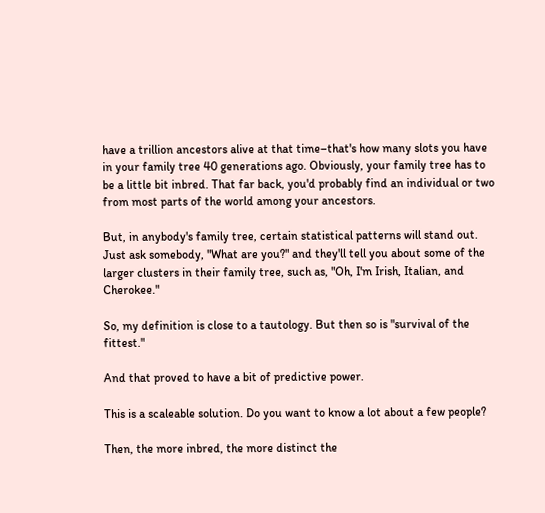have a trillion ancestors alive at that time–that's how many slots you have in your family tree 40 generations ago. Obviously, your family tree has to be a little bit inbred. That far back, you'd probably find an individual or two from most parts of the world among your ancestors.

But, in anybody's family tree, certain statistical patterns will stand out. Just ask somebody, "What are you?" and they'll tell you about some of the larger clusters in their family tree, such as, "Oh, I'm Irish, Italian, and Cherokee."

So, my definition is close to a tautology. But then so is "survival of the fittest."

And that proved to have a bit of predictive power.

This is a scaleable solution. Do you want to know a lot about a few people?

Then, the more inbred, the more distinct the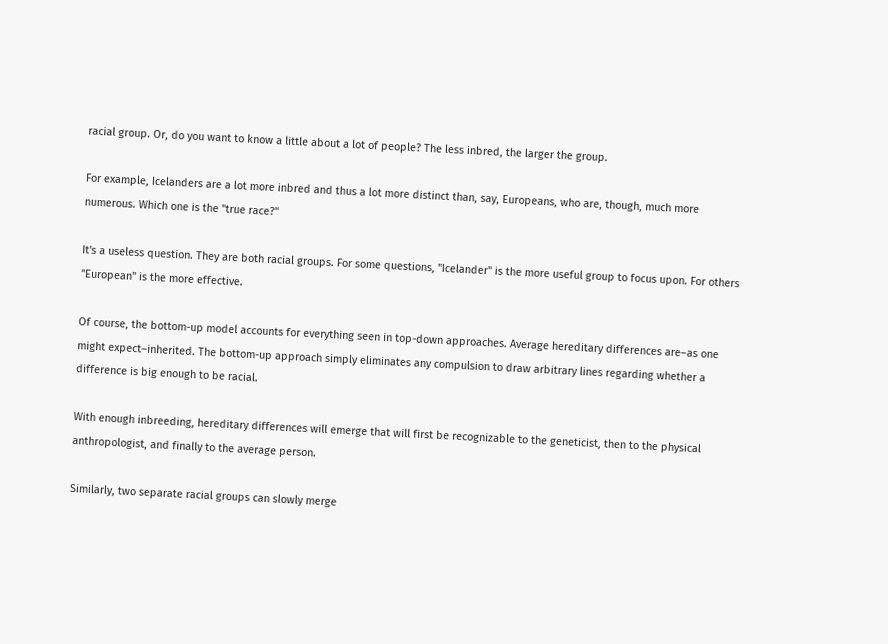racial group. Or, do you want to know a little about a lot of people? The less inbred, the larger the group.

For example, Icelanders are a lot more inbred and thus a lot more distinct than, say, Europeans, who are, though, much more numerous. Which one is the "true race?"

It's a useless question. They are both racial groups. For some questions, "Icelander" is the more useful group to focus upon. For others "European" is the more effective.

Of course, the bottom-up model accounts for everything seen in top-down approaches. Average hereditary differences are–as one might expect–inherited. The bottom-up approach simply eliminates any compulsion to draw arbitrary lines regarding whether a difference is big enough to be racial.

With enough inbreeding, hereditary differences will emerge that will first be recognizable to the geneticist, then to the physical anthropologist, and finally to the average person.

Similarly, two separate racial groups can slowly merge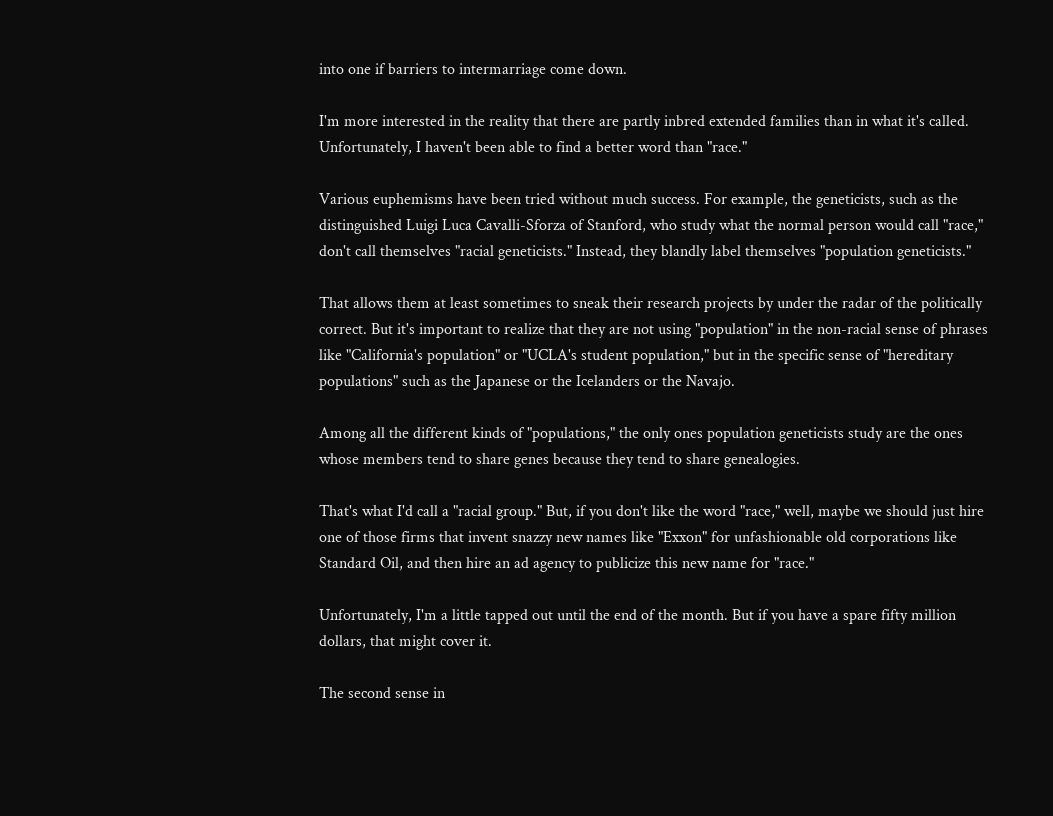into one if barriers to intermarriage come down.

I'm more interested in the reality that there are partly inbred extended families than in what it's called. Unfortunately, I haven't been able to find a better word than "race."

Various euphemisms have been tried without much success. For example, the geneticists, such as the distinguished Luigi Luca Cavalli-Sforza of Stanford, who study what the normal person would call "race," don't call themselves "racial geneticists." Instead, they blandly label themselves "population geneticists."

That allows them at least sometimes to sneak their research projects by under the radar of the politically correct. But it's important to realize that they are not using "population" in the non-racial sense of phrases like "California's population" or "UCLA's student population," but in the specific sense of "hereditary populations" such as the Japanese or the Icelanders or the Navajo.

Among all the different kinds of "populations," the only ones population geneticists study are the ones whose members tend to share genes because they tend to share genealogies.

That's what I'd call a "racial group." But, if you don't like the word "race," well, maybe we should just hire one of those firms that invent snazzy new names like "Exxon" for unfashionable old corporations like Standard Oil, and then hire an ad agency to publicize this new name for "race."

Unfortunately, I'm a little tapped out until the end of the month. But if you have a spare fifty million dollars, that might cover it.

The second sense in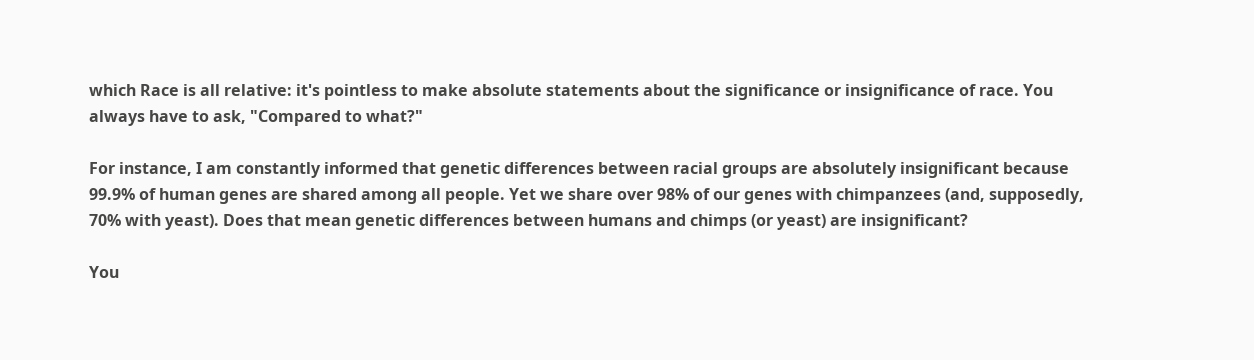which Race is all relative: it's pointless to make absolute statements about the significance or insignificance of race. You always have to ask, "Compared to what?"

For instance, I am constantly informed that genetic differences between racial groups are absolutely insignificant because 99.9% of human genes are shared among all people. Yet we share over 98% of our genes with chimpanzees (and, supposedly, 70% with yeast). Does that mean genetic differences between humans and chimps (or yeast) are insignificant?

You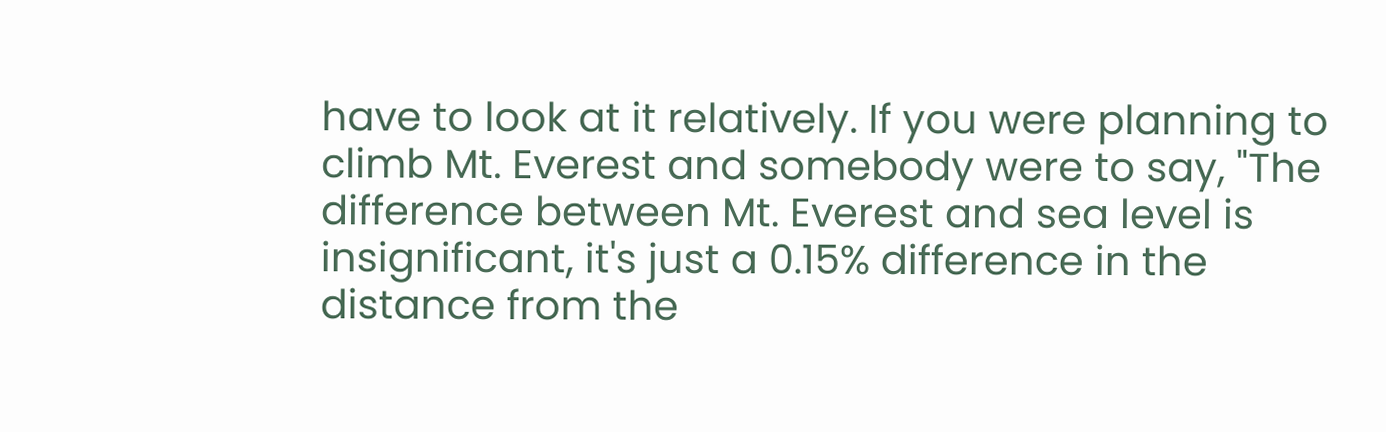have to look at it relatively. If you were planning to climb Mt. Everest and somebody were to say, "The difference between Mt. Everest and sea level is insignificant, it's just a 0.15% difference in the distance from the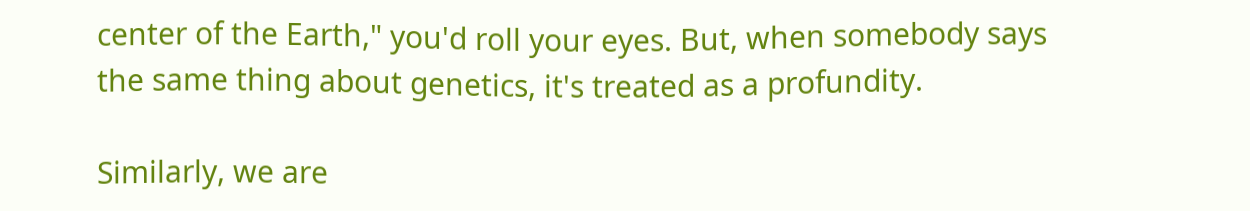center of the Earth," you'd roll your eyes. But, when somebody says the same thing about genetics, it's treated as a profundity.

Similarly, we are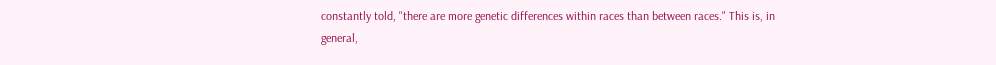constantly told, "there are more genetic differences within races than between races." This is, in general,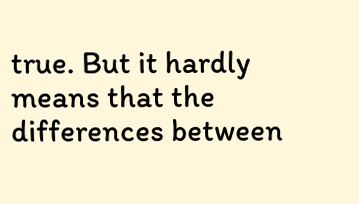true. But it hardly means that the differences between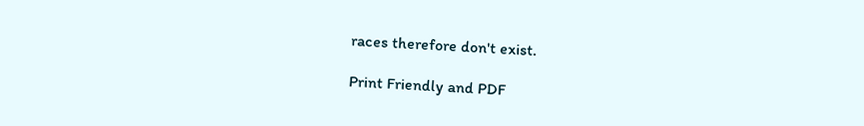races therefore don't exist.

Print Friendly and PDF